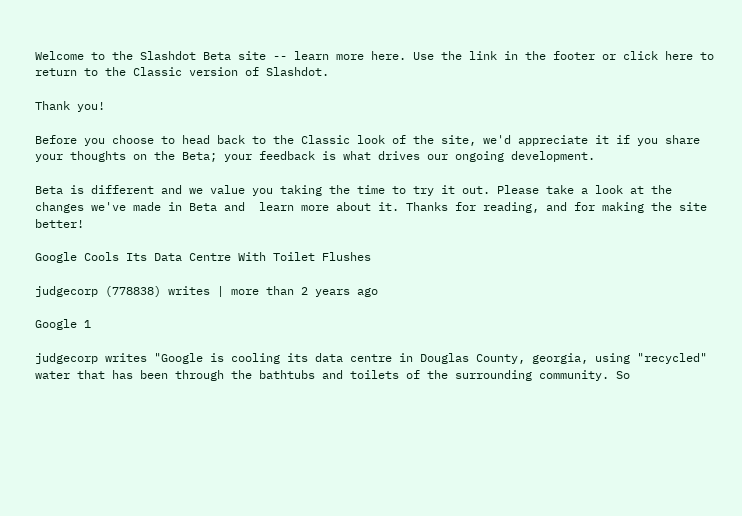Welcome to the Slashdot Beta site -- learn more here. Use the link in the footer or click here to return to the Classic version of Slashdot.

Thank you!

Before you choose to head back to the Classic look of the site, we'd appreciate it if you share your thoughts on the Beta; your feedback is what drives our ongoing development.

Beta is different and we value you taking the time to try it out. Please take a look at the changes we've made in Beta and  learn more about it. Thanks for reading, and for making the site better!

Google Cools Its Data Centre With Toilet Flushes

judgecorp (778838) writes | more than 2 years ago

Google 1

judgecorp writes "Google is cooling its data centre in Douglas County, georgia, using "recycled" water that has been through the bathtubs and toilets of the surrounding community. So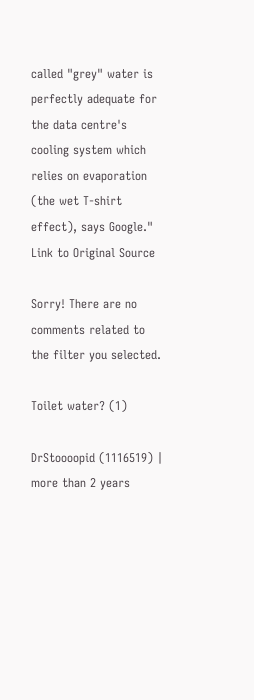called "grey" water is perfectly adequate for the data centre's cooling system which relies on evaporation (the wet T-shirt effect), says Google."
Link to Original Source

Sorry! There are no comments related to the filter you selected.

Toilet water? (1)

DrStoooopid (1116519) | more than 2 years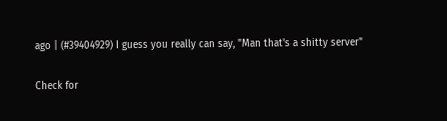ago | (#39404929) I guess you really can say, "Man that's a shitty server"

Check for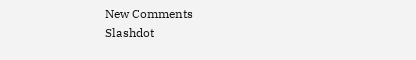New Comments
Slashdot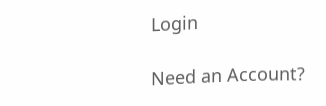Login

Need an Account?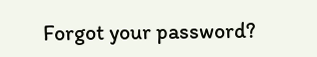Forgot your password?